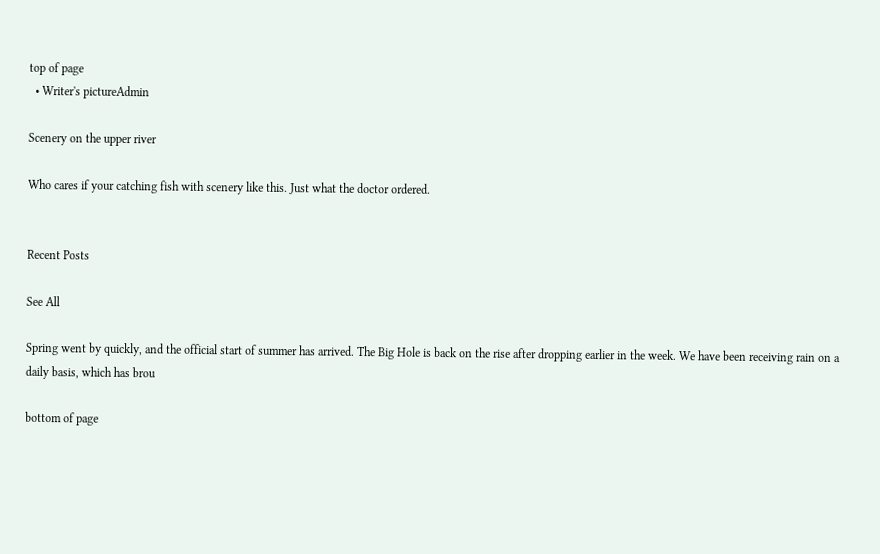top of page
  • Writer's pictureAdmin

Scenery on the upper river

Who cares if your catching fish with scenery like this. Just what the doctor ordered.


Recent Posts

See All

Spring went by quickly, and the official start of summer has arrived. The Big Hole is back on the rise after dropping earlier in the week. We have been receiving rain on a daily basis, which has brou

bottom of page